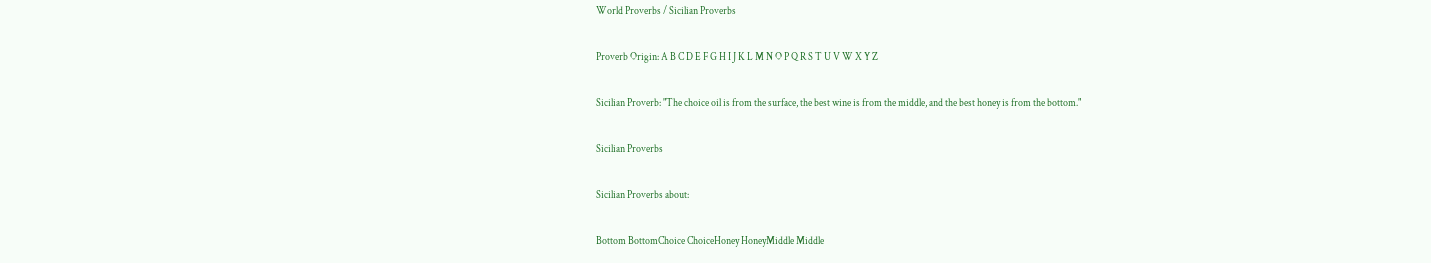World Proverbs / Sicilian Proverbs

Proverb Origin: A B C D E F G H I J K L M N O P Q R S T U V W X Y Z

Sicilian Proverb: "The choice oil is from the surface, the best wine is from the middle, and the best honey is from the bottom."

Sicilian Proverbs

Sicilian Proverbs about:

Bottom BottomChoice ChoiceHoney HoneyMiddle Middle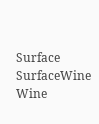Surface SurfaceWine Wine